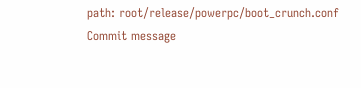path: root/release/powerpc/boot_crunch.conf
Commit message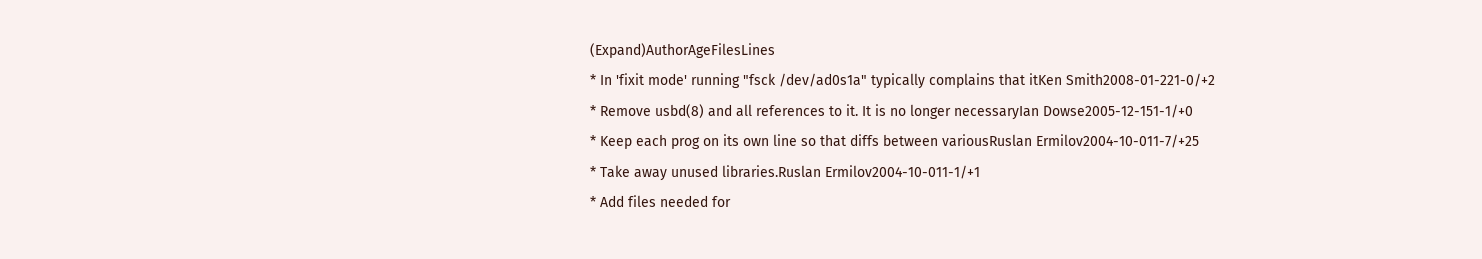(Expand)AuthorAgeFilesLines
* In 'fixit mode' running "fsck /dev/ad0s1a" typically complains that itKen Smith2008-01-221-0/+2
* Remove usbd(8) and all references to it. It is no longer necessaryIan Dowse2005-12-151-1/+0
* Keep each prog on its own line so that diffs between variousRuslan Ermilov2004-10-011-7/+25
* Take away unused libraries.Ruslan Ermilov2004-10-011-1/+1
* Add files needed for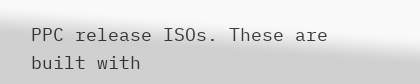PPC release ISOs. These are built with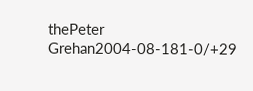thePeter Grehan2004-08-181-0/+29